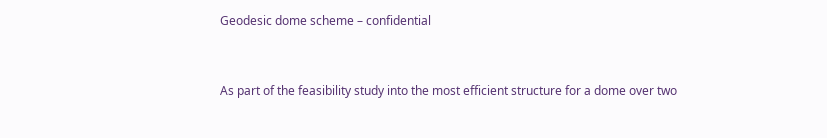Geodesic dome scheme – confidential


As part of the feasibility study into the most efficient structure for a dome over two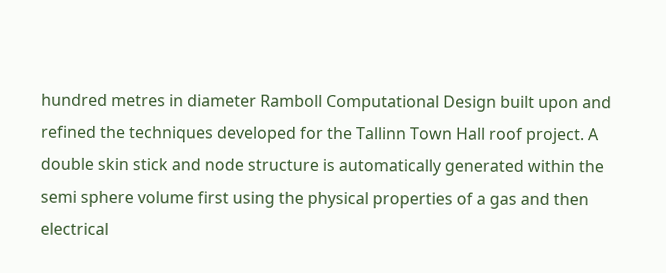hundred metres in diameter Ramboll Computational Design built upon and refined the techniques developed for the Tallinn Town Hall roof project. A double skin stick and node structure is automatically generated within the semi sphere volume first using the physical properties of a gas and then electrical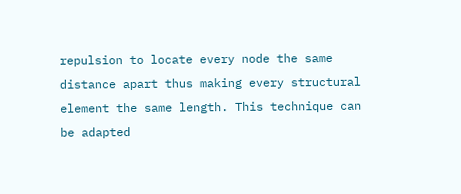repulsion to locate every node the same distance apart thus making every structural element the same length. This technique can be adapted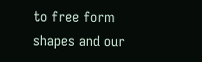to free form shapes and our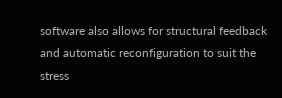software also allows for structural feedback and automatic reconfiguration to suit the stress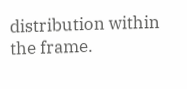distribution within the frame.